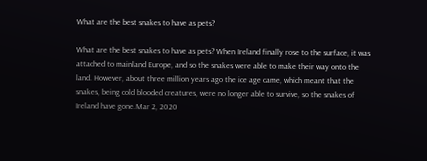What are the best snakes to have as pets?

What are the best snakes to have as pets? When Ireland finally rose to the surface, it was attached to mainland Europe, and so the snakes were able to make their way onto the land. However, about three million years ago the ice age came, which meant that the snakes, being cold blooded creatures, were no longer able to survive, so the snakes of Ireland have gone.Mar 2, 2020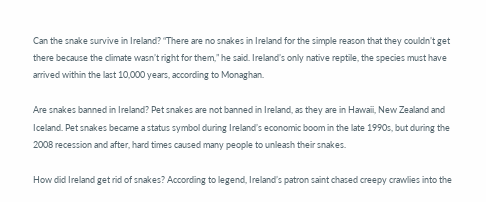Can the snake survive in Ireland? “There are no snakes in Ireland for the simple reason that they couldn’t get there because the climate wasn’t right for them,” he said. Ireland’s only native reptile, the species must have arrived within the last 10,000 years, according to Monaghan.

Are snakes banned in Ireland? Pet snakes are not banned in Ireland, as they are in Hawaii, New Zealand and Iceland. Pet snakes became a status symbol during Ireland’s economic boom in the late 1990s, but during the 2008 recession and after, hard times caused many people to unleash their snakes.

How did Ireland get rid of snakes? According to legend, Ireland’s patron saint chased creepy crawlies into the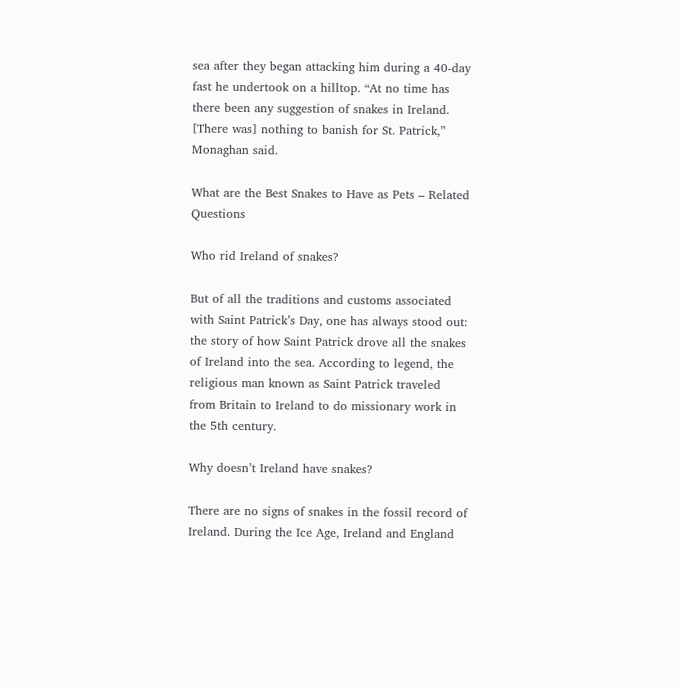sea after they began attacking him during a 40-day fast he undertook on a hilltop. “At no time has there been any suggestion of snakes in Ireland. [There was] nothing to banish for St. Patrick,” Monaghan said.

What are the Best Snakes to Have as Pets – Related Questions

Who rid Ireland of snakes?

But of all the traditions and customs associated with Saint Patrick’s Day, one has always stood out: the story of how Saint Patrick drove all the snakes of Ireland into the sea. According to legend, the religious man known as Saint Patrick traveled from Britain to Ireland to do missionary work in the 5th century.

Why doesn’t Ireland have snakes?

There are no signs of snakes in the fossil record of Ireland. During the Ice Age, Ireland and England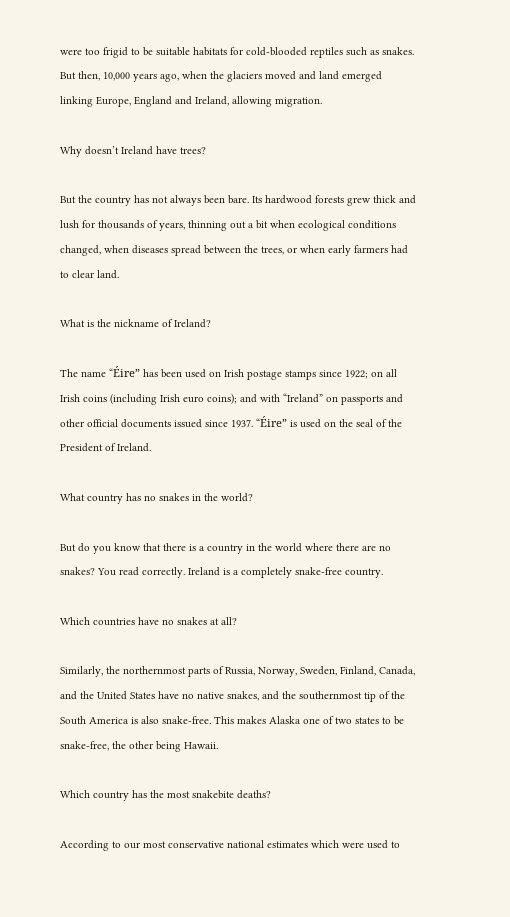were too frigid to be suitable habitats for cold-blooded reptiles such as snakes. But then, 10,000 years ago, when the glaciers moved and land emerged linking Europe, England and Ireland, allowing migration.

Why doesn’t Ireland have trees?

But the country has not always been bare. Its hardwood forests grew thick and lush for thousands of years, thinning out a bit when ecological conditions changed, when diseases spread between the trees, or when early farmers had to clear land.

What is the nickname of Ireland?

The name “Éire” has been used on Irish postage stamps since 1922; on all Irish coins (including Irish euro coins); and with “Ireland” on passports and other official documents issued since 1937. “Éire” is used on the seal of the President of Ireland.

What country has no snakes in the world?

But do you know that there is a country in the world where there are no snakes? You read correctly. Ireland is a completely snake-free country.

Which countries have no snakes at all?

Similarly, the northernmost parts of Russia, Norway, Sweden, Finland, Canada, and the United States have no native snakes, and the southernmost tip of the South America is also snake-free. This makes Alaska one of two states to be snake-free, the other being Hawaii.

Which country has the most snakebite deaths?

According to our most conservative national estimates which were used to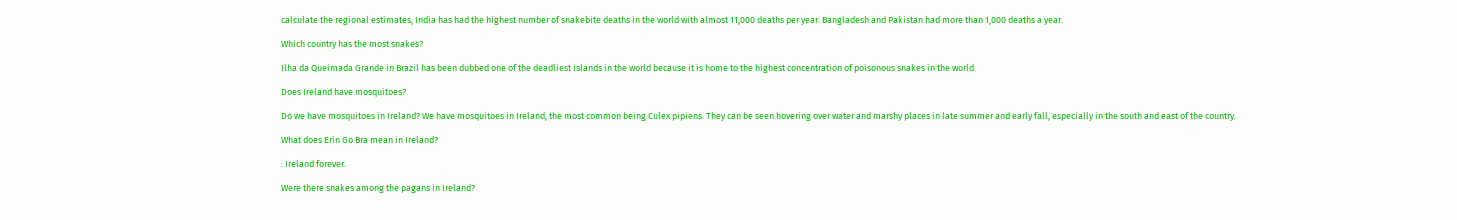calculate the regional estimates, India has had the highest number of snakebite deaths in the world with almost 11,000 deaths per year. Bangladesh and Pakistan had more than 1,000 deaths a year.

Which country has the most snakes?

Ilha da Queimada Grande in Brazil has been dubbed one of the deadliest islands in the world because it is home to the highest concentration of poisonous snakes in the world.

Does Ireland have mosquitoes?

Do we have mosquitoes in Ireland? We have mosquitoes in Ireland, the most common being Culex pipiens. They can be seen hovering over water and marshy places in late summer and early fall, especially in the south and east of the country.

What does Erin Go Bra mean in Ireland?

: Ireland forever.

Were there snakes among the pagans in Ireland?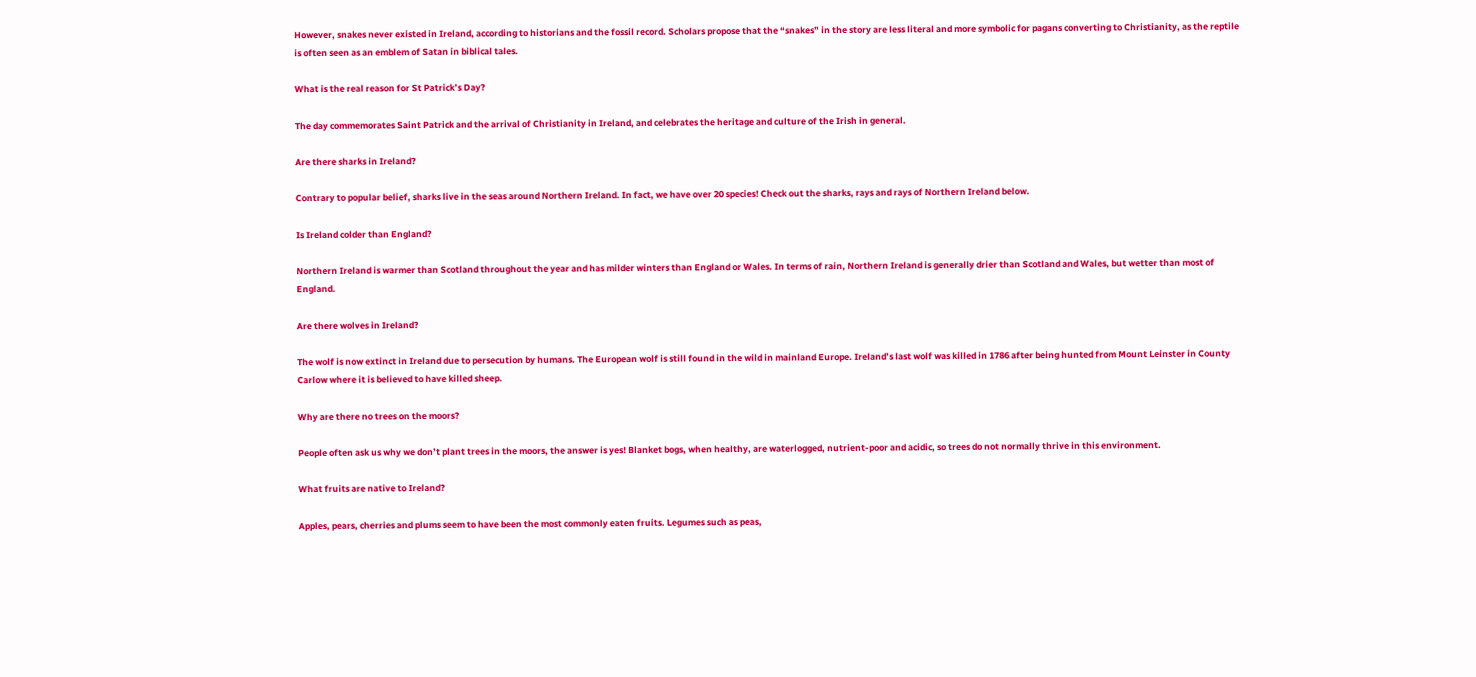However, snakes never existed in Ireland, according to historians and the fossil record. Scholars propose that the “snakes” in the story are less literal and more symbolic for pagans converting to Christianity, as the reptile is often seen as an emblem of Satan in biblical tales.

What is the real reason for St Patrick’s Day?

The day commemorates Saint Patrick and the arrival of Christianity in Ireland, and celebrates the heritage and culture of the Irish in general.

Are there sharks in Ireland?

Contrary to popular belief, sharks live in the seas around Northern Ireland. In fact, we have over 20 species! Check out the sharks, rays and rays of Northern Ireland below.

Is Ireland colder than England?

Northern Ireland is warmer than Scotland throughout the year and has milder winters than England or Wales. In terms of rain, Northern Ireland is generally drier than Scotland and Wales, but wetter than most of England.

Are there wolves in Ireland?

The wolf is now extinct in Ireland due to persecution by humans. The European wolf is still found in the wild in mainland Europe. Ireland’s last wolf was killed in 1786 after being hunted from Mount Leinster in County Carlow where it is believed to have killed sheep.

Why are there no trees on the moors?

People often ask us why we don’t plant trees in the moors, the answer is yes! Blanket bogs, when healthy, are waterlogged, nutrient-poor and acidic, so trees do not normally thrive in this environment.

What fruits are native to Ireland?

Apples, pears, cherries and plums seem to have been the most commonly eaten fruits. Legumes such as peas,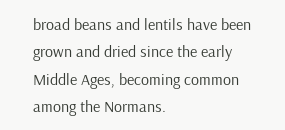broad beans and lentils have been grown and dried since the early Middle Ages, becoming common among the Normans.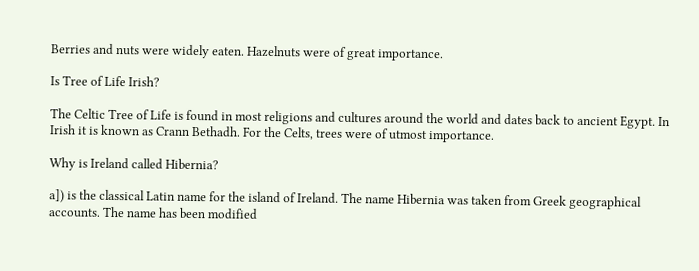Berries and nuts were widely eaten. Hazelnuts were of great importance.

Is Tree of Life Irish?

The Celtic Tree of Life is found in most religions and cultures around the world and dates back to ancient Egypt. In Irish it is known as Crann Bethadh. For the Celts, trees were of utmost importance.

Why is Ireland called Hibernia?

a]) is the classical Latin name for the island of Ireland. The name Hibernia was taken from Greek geographical accounts. The name has been modified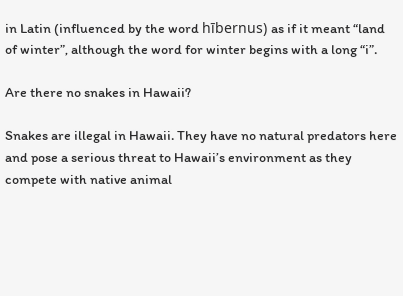in Latin (influenced by the word hībernus) as if it meant “land of winter”, although the word for winter begins with a long “i”.

Are there no snakes in Hawaii?

Snakes are illegal in Hawaii. They have no natural predators here and pose a serious threat to Hawaii’s environment as they compete with native animal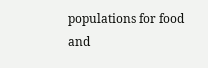populations for food and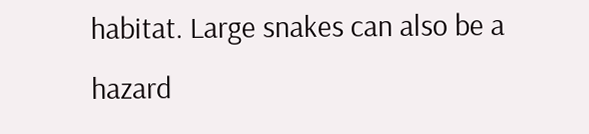habitat. Large snakes can also be a hazard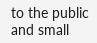to the public and small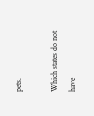pets.

Which states do not have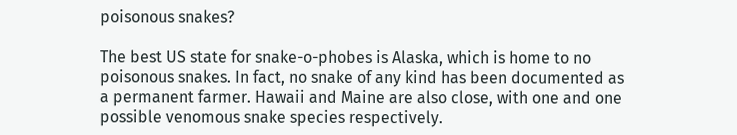poisonous snakes?

The best US state for snake-o-phobes is Alaska, which is home to no poisonous snakes. In fact, no snake of any kind has been documented as a permanent farmer. Hawaii and Maine are also close, with one and one possible venomous snake species respectively.